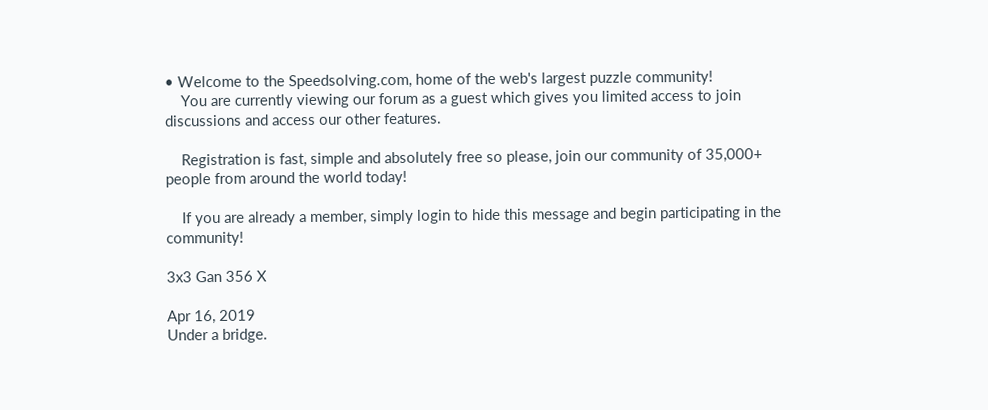• Welcome to the Speedsolving.com, home of the web's largest puzzle community!
    You are currently viewing our forum as a guest which gives you limited access to join discussions and access our other features.

    Registration is fast, simple and absolutely free so please, join our community of 35,000+ people from around the world today!

    If you are already a member, simply login to hide this message and begin participating in the community!

3x3 Gan 356 X

Apr 16, 2019
Under a bridge.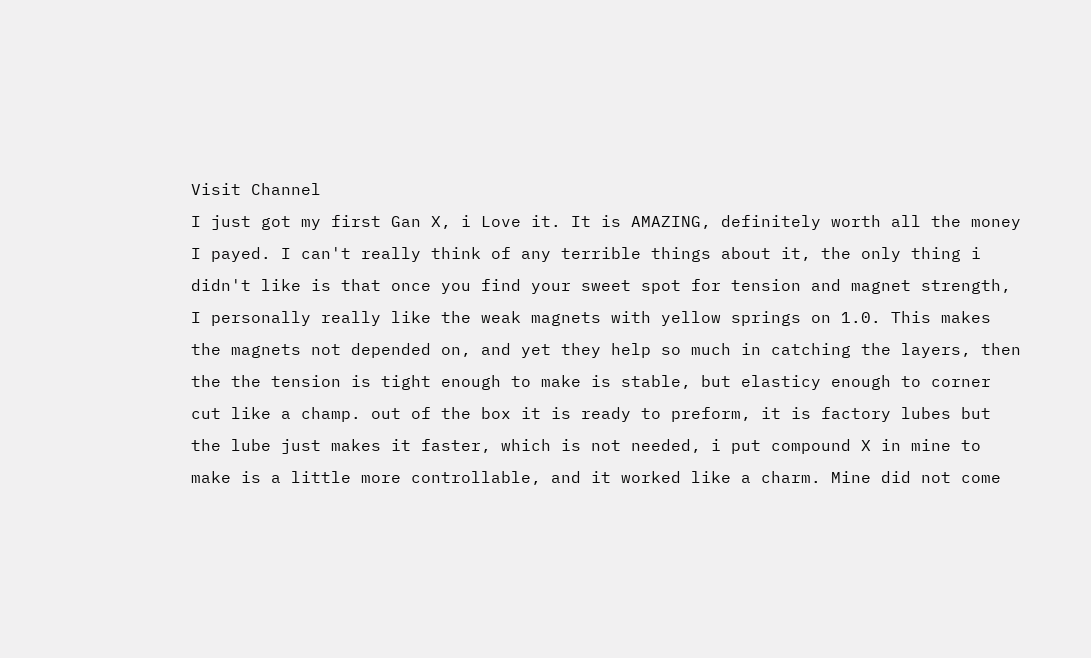Visit Channel
I just got my first Gan X, i Love it. It is AMAZING, definitely worth all the money I payed. I can't really think of any terrible things about it, the only thing i didn't like is that once you find your sweet spot for tension and magnet strength, I personally really like the weak magnets with yellow springs on 1.0. This makes the magnets not depended on, and yet they help so much in catching the layers, then the the tension is tight enough to make is stable, but elasticy enough to corner cut like a champ. out of the box it is ready to preform, it is factory lubes but the lube just makes it faster, which is not needed, i put compound X in mine to make is a little more controllable, and it worked like a charm. Mine did not come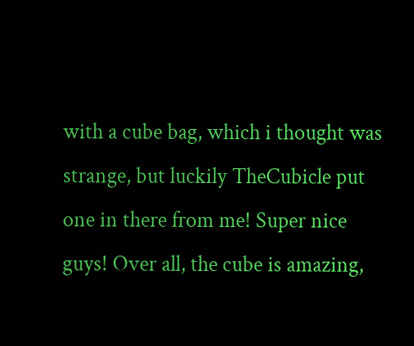with a cube bag, which i thought was strange, but luckily TheCubicle put one in there from me! Super nice guys! Over all, the cube is amazing,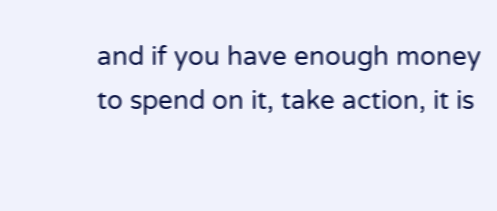and if you have enough money to spend on it, take action, it is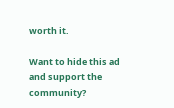worth it.

Want to hide this ad and support the community?